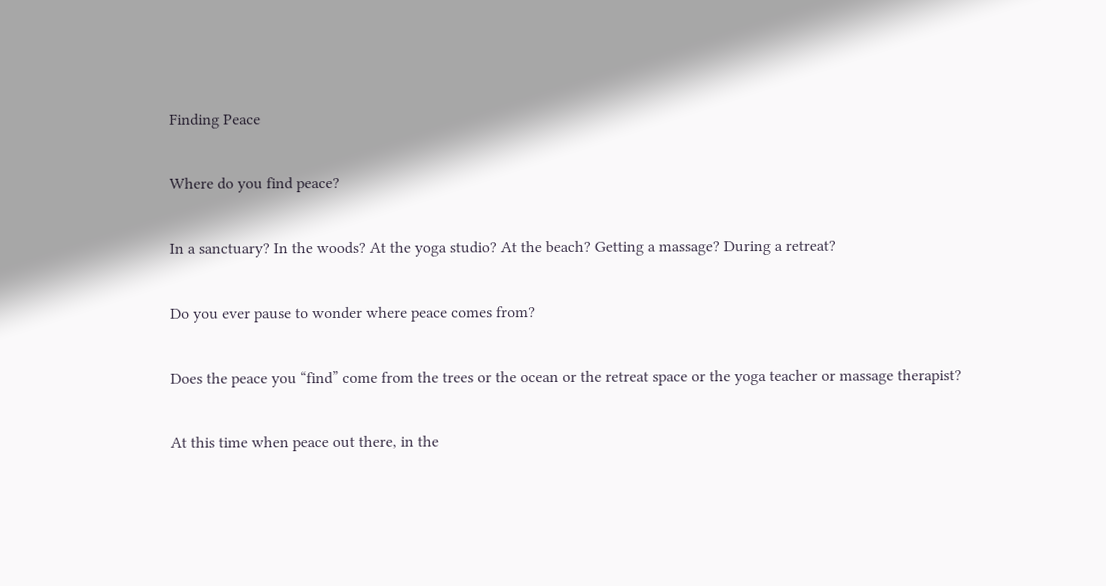Finding Peace

Where do you find peace?

In a sanctuary? In the woods? At the yoga studio? At the beach? Getting a massage? During a retreat?

Do you ever pause to wonder where peace comes from?

Does the peace you “find” come from the trees or the ocean or the retreat space or the yoga teacher or massage therapist?

At this time when peace out there, in the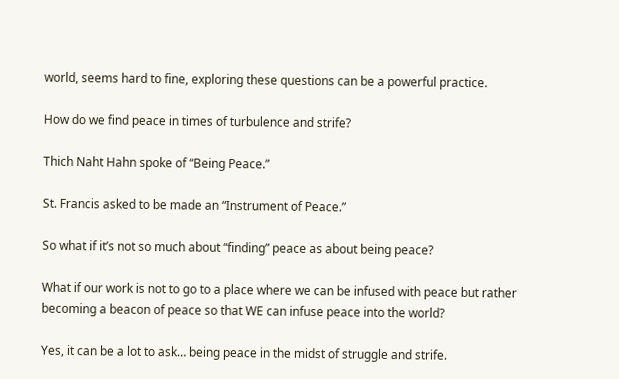world, seems hard to fine, exploring these questions can be a powerful practice.

How do we find peace in times of turbulence and strife?

Thich Naht Hahn spoke of “Being Peace.”

St. Francis asked to be made an “Instrument of Peace.”

So what if it’s not so much about “finding” peace as about being peace?

What if our work is not to go to a place where we can be infused with peace but rather becoming a beacon of peace so that WE can infuse peace into the world?

Yes, it can be a lot to ask… being peace in the midst of struggle and strife.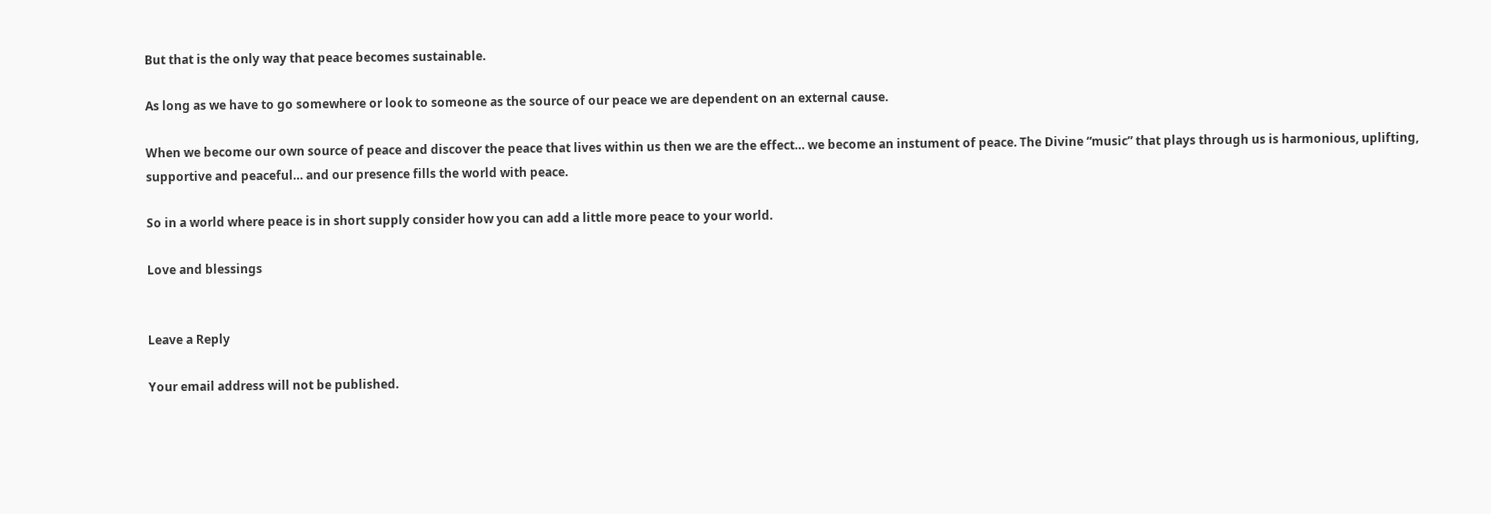But that is the only way that peace becomes sustainable.

As long as we have to go somewhere or look to someone as the source of our peace we are dependent on an external cause.

When we become our own source of peace and discover the peace that lives within us then we are the effect… we become an instument of peace. The Divine “music” that plays through us is harmonious, uplifting, supportive and peaceful… and our presence fills the world with peace.

So in a world where peace is in short supply consider how you can add a little more peace to your world.

Love and blessings


Leave a Reply

Your email address will not be published.